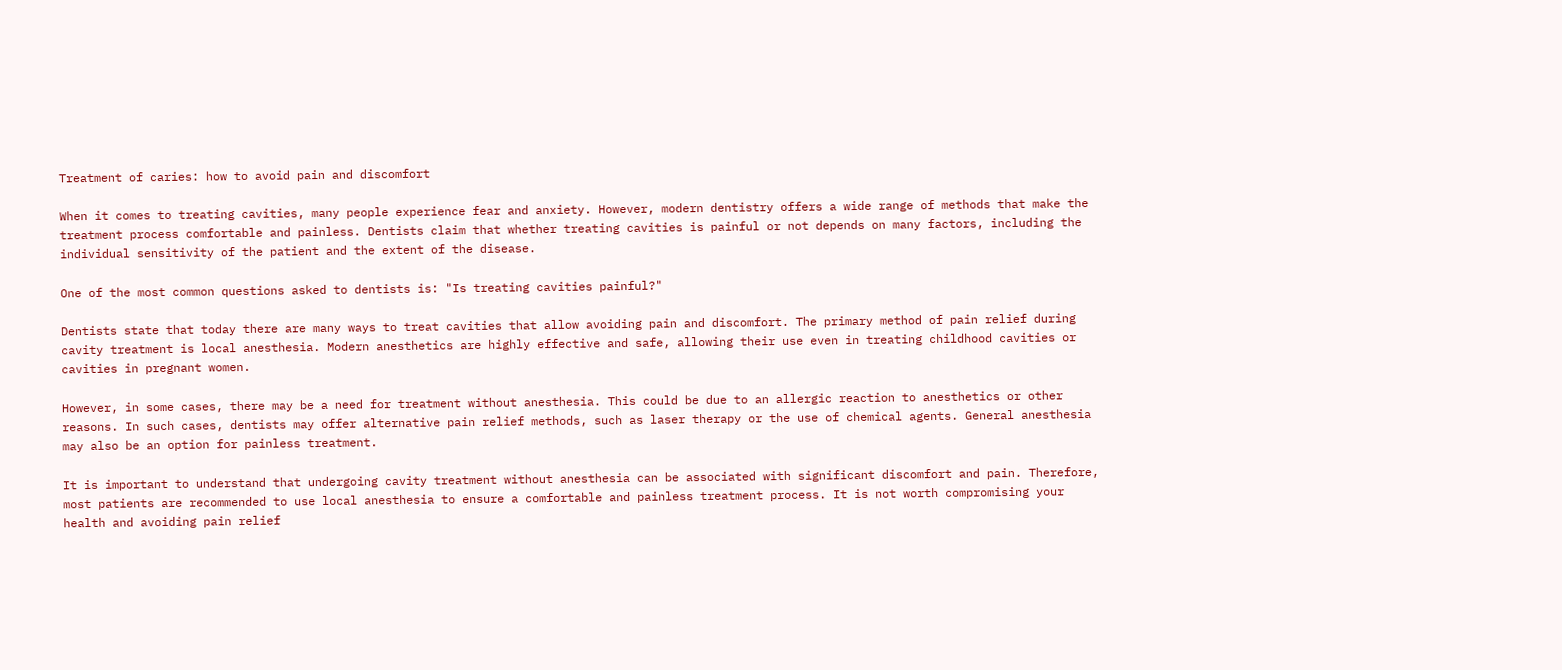Treatment of caries: how to avoid pain and discomfort

When it comes to treating cavities, many people experience fear and anxiety. However, modern dentistry offers a wide range of methods that make the treatment process comfortable and painless. Dentists claim that whether treating cavities is painful or not depends on many factors, including the individual sensitivity of the patient and the extent of the disease.

One of the most common questions asked to dentists is: "Is treating cavities painful?"

Dentists state that today there are many ways to treat cavities that allow avoiding pain and discomfort. The primary method of pain relief during cavity treatment is local anesthesia. Modern anesthetics are highly effective and safe, allowing their use even in treating childhood cavities or cavities in pregnant women.

However, in some cases, there may be a need for treatment without anesthesia. This could be due to an allergic reaction to anesthetics or other reasons. In such cases, dentists may offer alternative pain relief methods, such as laser therapy or the use of chemical agents. General anesthesia may also be an option for painless treatment.

It is important to understand that undergoing cavity treatment without anesthesia can be associated with significant discomfort and pain. Therefore, most patients are recommended to use local anesthesia to ensure a comfortable and painless treatment process. It is not worth compromising your health and avoiding pain relief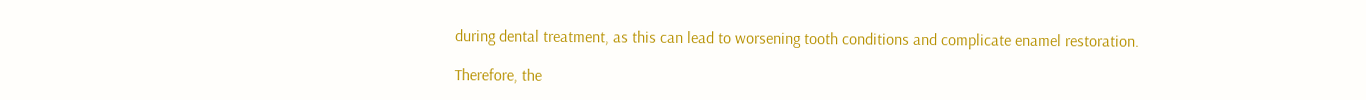during dental treatment, as this can lead to worsening tooth conditions and complicate enamel restoration.

Therefore, the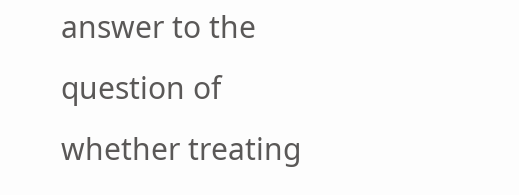answer to the question of whether treating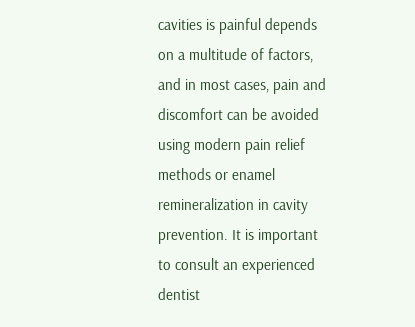cavities is painful depends on a multitude of factors, and in most cases, pain and discomfort can be avoided using modern pain relief methods or enamel remineralization in cavity prevention. It is important to consult an experienced dentist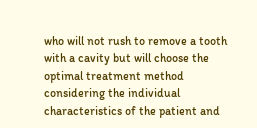who will not rush to remove a tooth with a cavity but will choose the optimal treatment method considering the individual characteristics of the patient and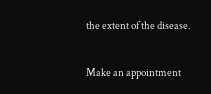the extent of the disease.

Make an appointment